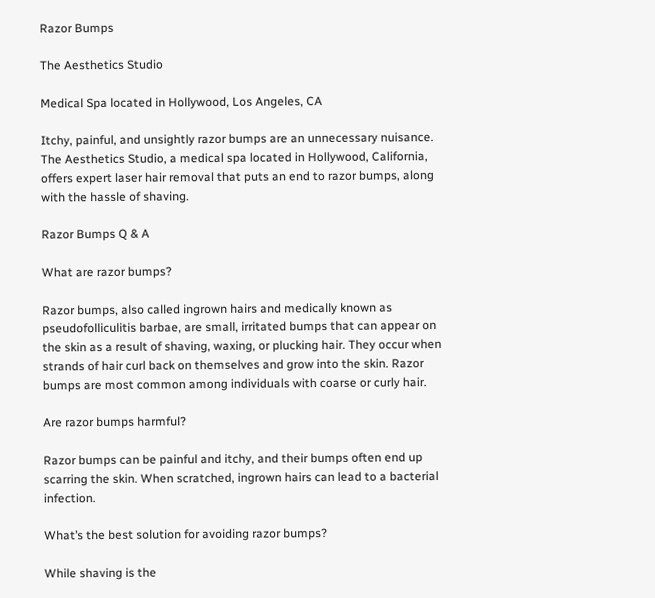Razor Bumps

The Aesthetics Studio

Medical Spa located in Hollywood, Los Angeles, CA

Itchy, painful, and unsightly razor bumps are an unnecessary nuisance. The Aesthetics Studio, a medical spa located in Hollywood, California, offers expert laser hair removal that puts an end to razor bumps, along with the hassle of shaving.

Razor Bumps Q & A

What are razor bumps?

Razor bumps, also called ingrown hairs and medically known as pseudofolliculitis barbae, are small, irritated bumps that can appear on the skin as a result of shaving, waxing, or plucking hair. They occur when strands of hair curl back on themselves and grow into the skin. Razor bumps are most common among individuals with coarse or curly hair.

Are razor bumps harmful?

Razor bumps can be painful and itchy, and their bumps often end up scarring the skin. When scratched, ingrown hairs can lead to a bacterial infection.

What’s the best solution for avoiding razor bumps?

While shaving is the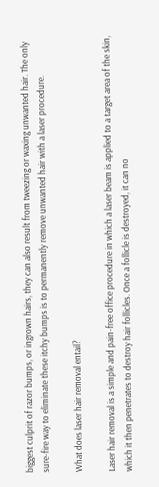biggest culprit of razor bumps, or ingrown hairs, they can also result from tweezing or waxing unwanted hair. The only sure-fire way to eliminate these itchy bumps is to permanently remove unwanted hair with a laser procedure.

What does laser hair removal entail?

Laser hair removal is a simple and pain-free office procedure in which a laser beam is applied to a target area of the skin, which it then penetrates to destroy hair follicles. Once a follicle is destroyed, it can no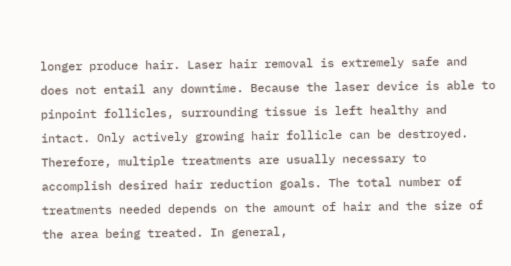longer produce hair. Laser hair removal is extremely safe and does not entail any downtime. Because the laser device is able to pinpoint follicles, surrounding tissue is left healthy and intact. Only actively growing hair follicle can be destroyed. Therefore, multiple treatments are usually necessary to accomplish desired hair reduction goals. The total number of treatments needed depends on the amount of hair and the size of the area being treated. In general,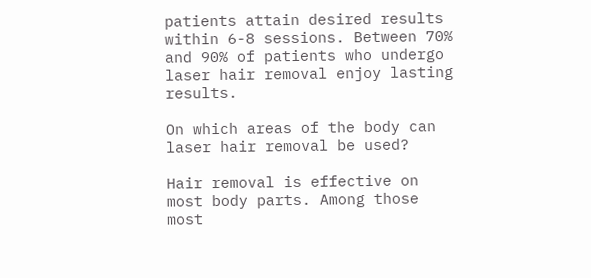patients attain desired results within 6-8 sessions. Between 70% and 90% of patients who undergo laser hair removal enjoy lasting results.

On which areas of the body can laser hair removal be used?

Hair removal is effective on most body parts. Among those most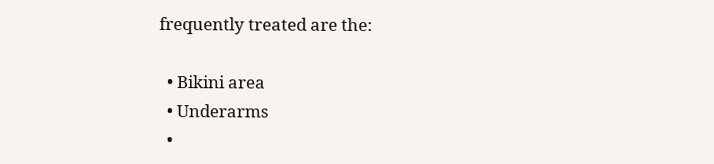frequently treated are the:

  • Bikini area
  • Underarms
  •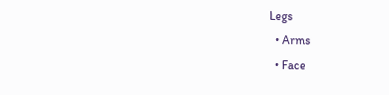Legs
  • Arms
  • Face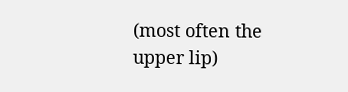(most often the upper lip)